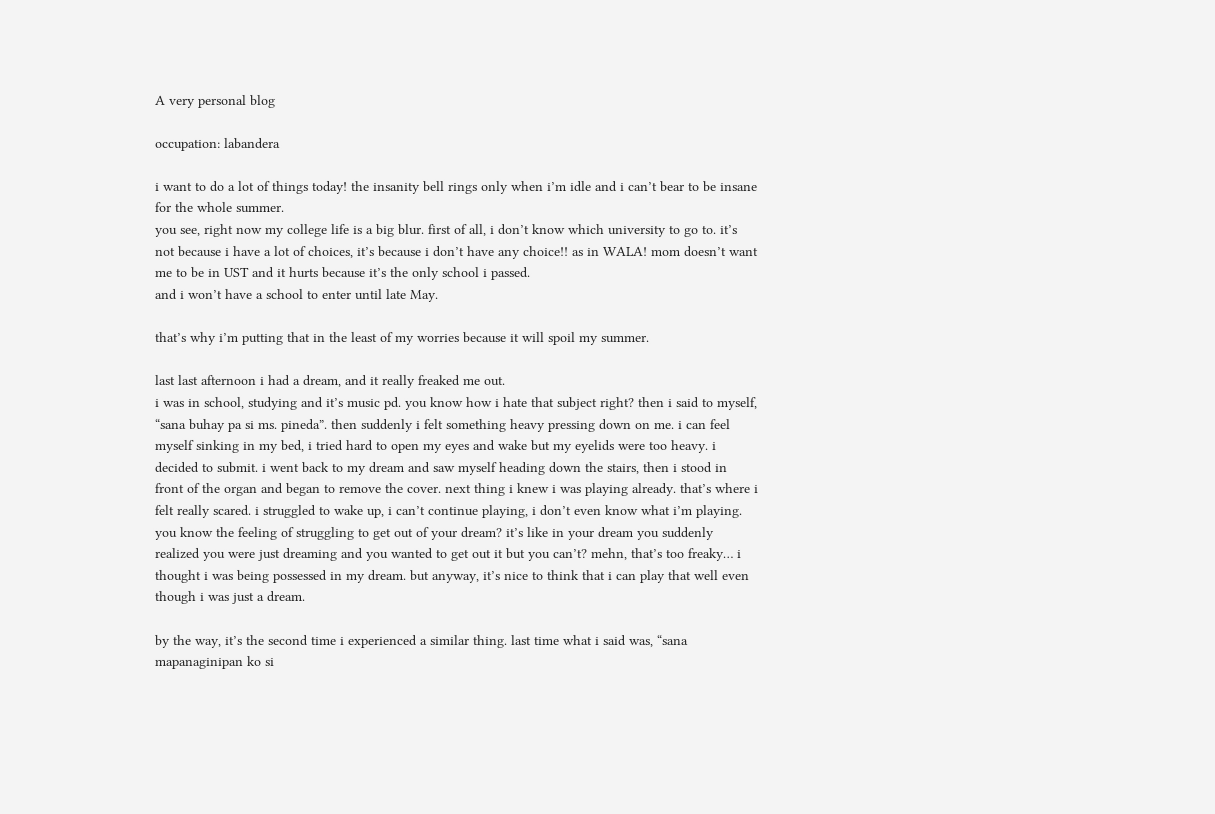A very personal blog

occupation: labandera

i want to do a lot of things today! the insanity bell rings only when i’m idle and i can’t bear to be insane for the whole summer.
you see, right now my college life is a big blur. first of all, i don’t know which university to go to. it’s not because i have a lot of choices, it’s because i don’t have any choice!! as in WALA! mom doesn’t want me to be in UST and it hurts because it’s the only school i passed.
and i won’t have a school to enter until late May.

that’s why i’m putting that in the least of my worries because it will spoil my summer.

last last afternoon i had a dream, and it really freaked me out.
i was in school, studying and it’s music pd. you know how i hate that subject right? then i said to myself, “sana buhay pa si ms. pineda”. then suddenly i felt something heavy pressing down on me. i can feel myself sinking in my bed, i tried hard to open my eyes and wake but my eyelids were too heavy. i decided to submit. i went back to my dream and saw myself heading down the stairs, then i stood in front of the organ and began to remove the cover. next thing i knew i was playing already. that’s where i felt really scared. i struggled to wake up, i can’t continue playing, i don’t even know what i’m playing. you know the feeling of struggling to get out of your dream? it’s like in your dream you suddenly realized you were just dreaming and you wanted to get out it but you can’t? mehn, that’s too freaky… i thought i was being possessed in my dream. but anyway, it’s nice to think that i can play that well even though i was just a dream.

by the way, it’s the second time i experienced a similar thing. last time what i said was, “sana mapanaginipan ko si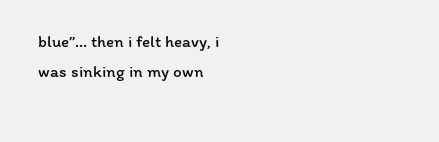blue”… then i felt heavy, i was sinking in my own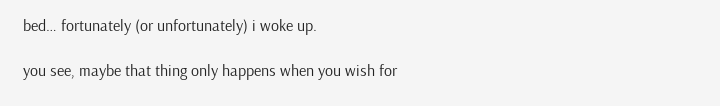bed… fortunately (or unfortunately) i woke up.

you see, maybe that thing only happens when you wish for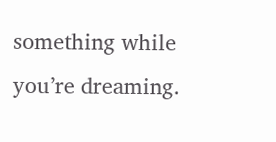something while you’re dreaming.